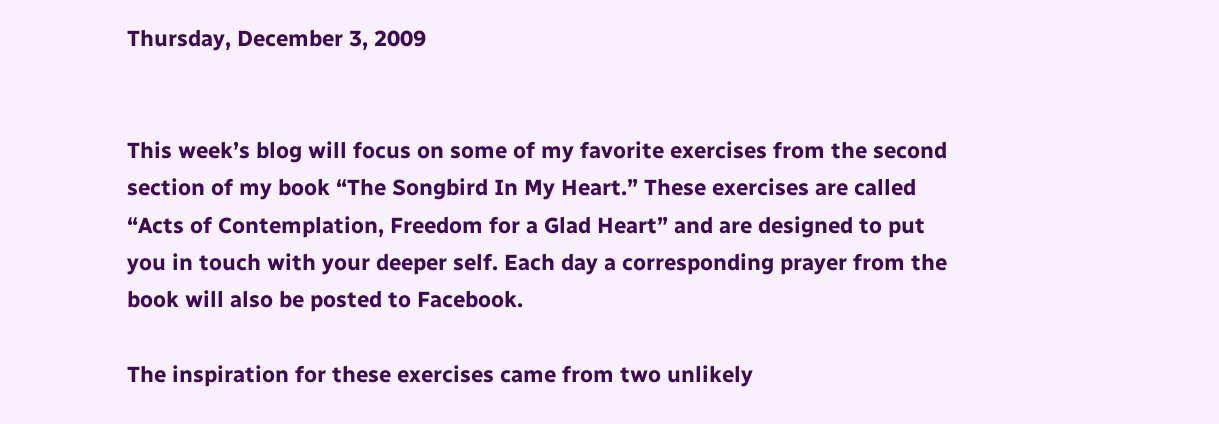Thursday, December 3, 2009


This week’s blog will focus on some of my favorite exercises from the second section of my book “The Songbird In My Heart.” These exercises are called “Acts of Contemplation, Freedom for a Glad Heart” and are designed to put you in touch with your deeper self. Each day a corresponding prayer from the book will also be posted to Facebook.

The inspiration for these exercises came from two unlikely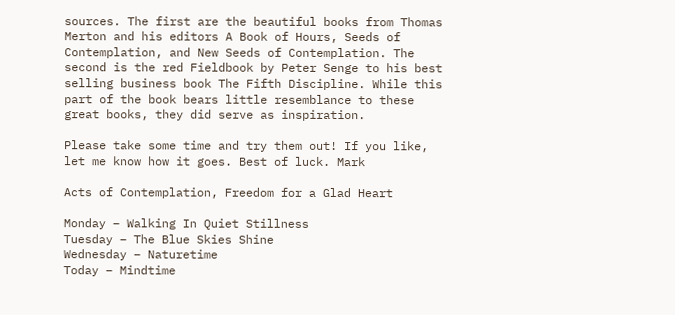sources. The first are the beautiful books from Thomas Merton and his editors A Book of Hours, Seeds of Contemplation, and New Seeds of Contemplation. The second is the red Fieldbook by Peter Senge to his best selling business book The Fifth Discipline. While this part of the book bears little resemblance to these great books, they did serve as inspiration.

Please take some time and try them out! If you like, let me know how it goes. Best of luck. Mark

Acts of Contemplation, Freedom for a Glad Heart

Monday – Walking In Quiet Stillness
Tuesday – The Blue Skies Shine
Wednesday – Naturetime
Today – Mindtime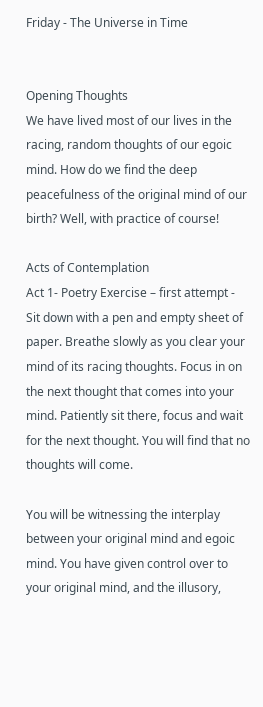Friday - The Universe in Time


Opening Thoughts
We have lived most of our lives in the racing, random thoughts of our egoic mind. How do we find the deep peacefulness of the original mind of our birth? Well, with practice of course!

Acts of Contemplation
Act 1- Poetry Exercise – first attempt - Sit down with a pen and empty sheet of paper. Breathe slowly as you clear your mind of its racing thoughts. Focus in on the next thought that comes into your mind. Patiently sit there, focus and wait for the next thought. You will find that no thoughts will come.

You will be witnessing the interplay between your original mind and egoic mind. You have given control over to your original mind, and the illusory,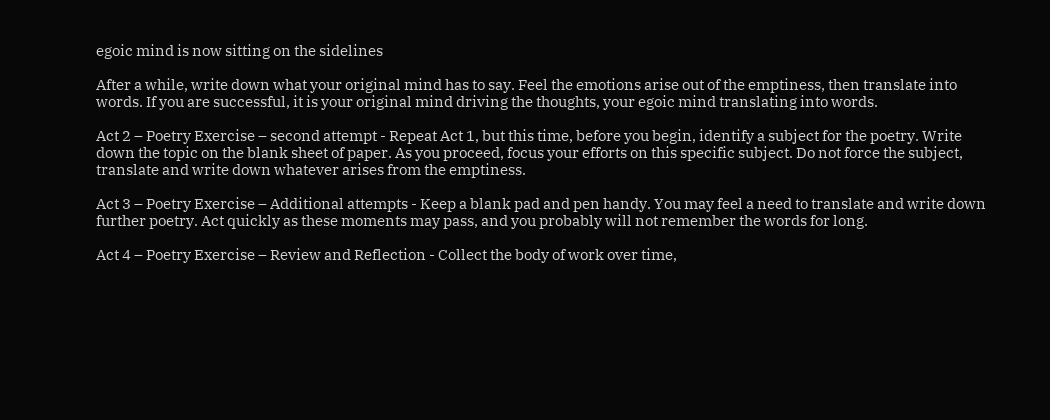egoic mind is now sitting on the sidelines

After a while, write down what your original mind has to say. Feel the emotions arise out of the emptiness, then translate into words. If you are successful, it is your original mind driving the thoughts, your egoic mind translating into words.

Act 2 – Poetry Exercise – second attempt - Repeat Act 1, but this time, before you begin, identify a subject for the poetry. Write down the topic on the blank sheet of paper. As you proceed, focus your efforts on this specific subject. Do not force the subject, translate and write down whatever arises from the emptiness.

Act 3 – Poetry Exercise – Additional attempts - Keep a blank pad and pen handy. You may feel a need to translate and write down further poetry. Act quickly as these moments may pass, and you probably will not remember the words for long.

Act 4 – Poetry Exercise – Review and Reflection - Collect the body of work over time,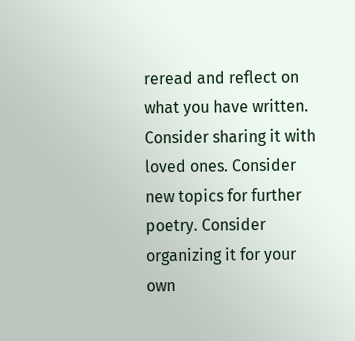reread and reflect on what you have written. Consider sharing it with loved ones. Consider new topics for further poetry. Consider organizing it for your own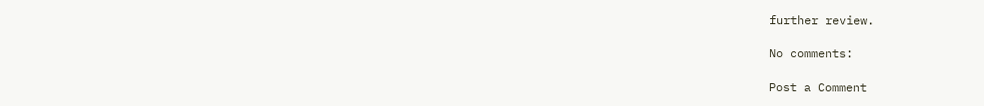further review.

No comments:

Post a Comment